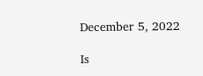December 5, 2022

Is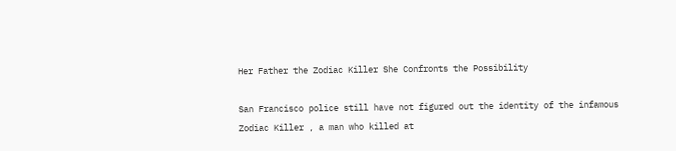Her Father the Zodiac Killer She Confronts the Possibility

San Francisco police still have not figured out the identity of the infamous Zodiac Killer , a man who killed at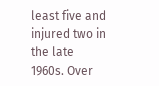least five and injured two in the late 1960s. Over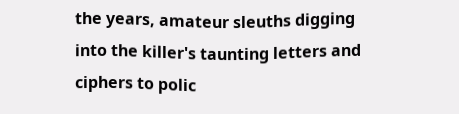the years, amateur sleuths digging into the killer's taunting letters and ciphers to polic